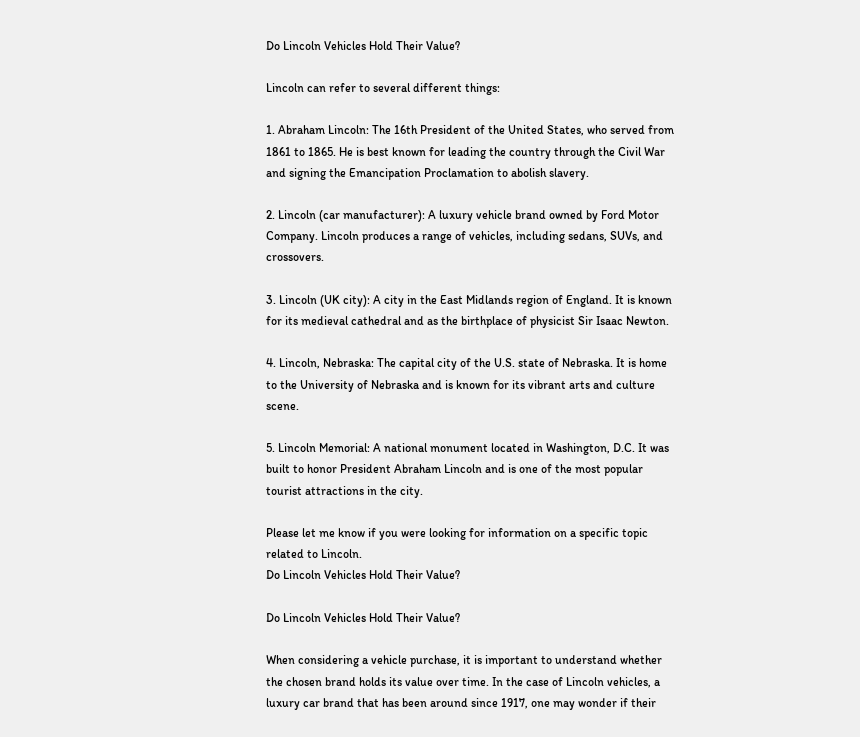Do Lincoln Vehicles Hold Their Value?

Lincoln can refer to several different things:

1. Abraham Lincoln: The 16th President of the United States, who served from 1861 to 1865. He is best known for leading the country through the Civil War and signing the Emancipation Proclamation to abolish slavery.

2. Lincoln (car manufacturer): A luxury vehicle brand owned by Ford Motor Company. Lincoln produces a range of vehicles, including sedans, SUVs, and crossovers.

3. Lincoln (UK city): A city in the East Midlands region of England. It is known for its medieval cathedral and as the birthplace of physicist Sir Isaac Newton.

4. Lincoln, Nebraska: The capital city of the U.S. state of Nebraska. It is home to the University of Nebraska and is known for its vibrant arts and culture scene.

5. Lincoln Memorial: A national monument located in Washington, D.C. It was built to honor President Abraham Lincoln and is one of the most popular tourist attractions in the city.

Please let me know if you were looking for information on a specific topic related to Lincoln.
Do Lincoln Vehicles Hold Their Value?

Do Lincoln Vehicles Hold Their Value?

When considering a vehicle purchase, it is important to understand whether the chosen brand holds its value over time. In the case of Lincoln vehicles, a luxury car brand that has been around since 1917, one may wonder if their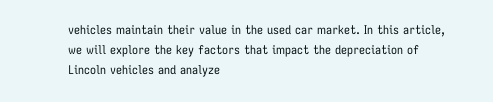vehicles maintain their value in the used car market. In this article, we will explore the key factors that impact the depreciation of Lincoln vehicles and analyze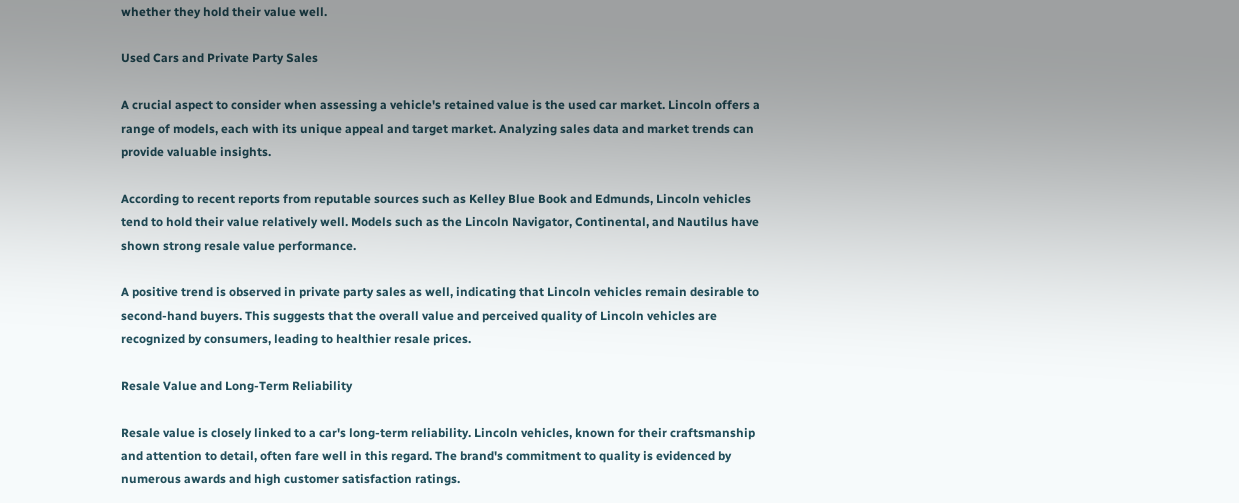whether they hold their value well.

Used Cars and Private Party Sales

A crucial aspect to consider when assessing a vehicle's retained value is the used car market. Lincoln offers a range of models, each with its unique appeal and target market. Analyzing sales data and market trends can provide valuable insights.

According to recent reports from reputable sources such as Kelley Blue Book and Edmunds, Lincoln vehicles tend to hold their value relatively well. Models such as the Lincoln Navigator, Continental, and Nautilus have shown strong resale value performance.

A positive trend is observed in private party sales as well, indicating that Lincoln vehicles remain desirable to second-hand buyers. This suggests that the overall value and perceived quality of Lincoln vehicles are recognized by consumers, leading to healthier resale prices.

Resale Value and Long-Term Reliability

Resale value is closely linked to a car's long-term reliability. Lincoln vehicles, known for their craftsmanship and attention to detail, often fare well in this regard. The brand's commitment to quality is evidenced by numerous awards and high customer satisfaction ratings.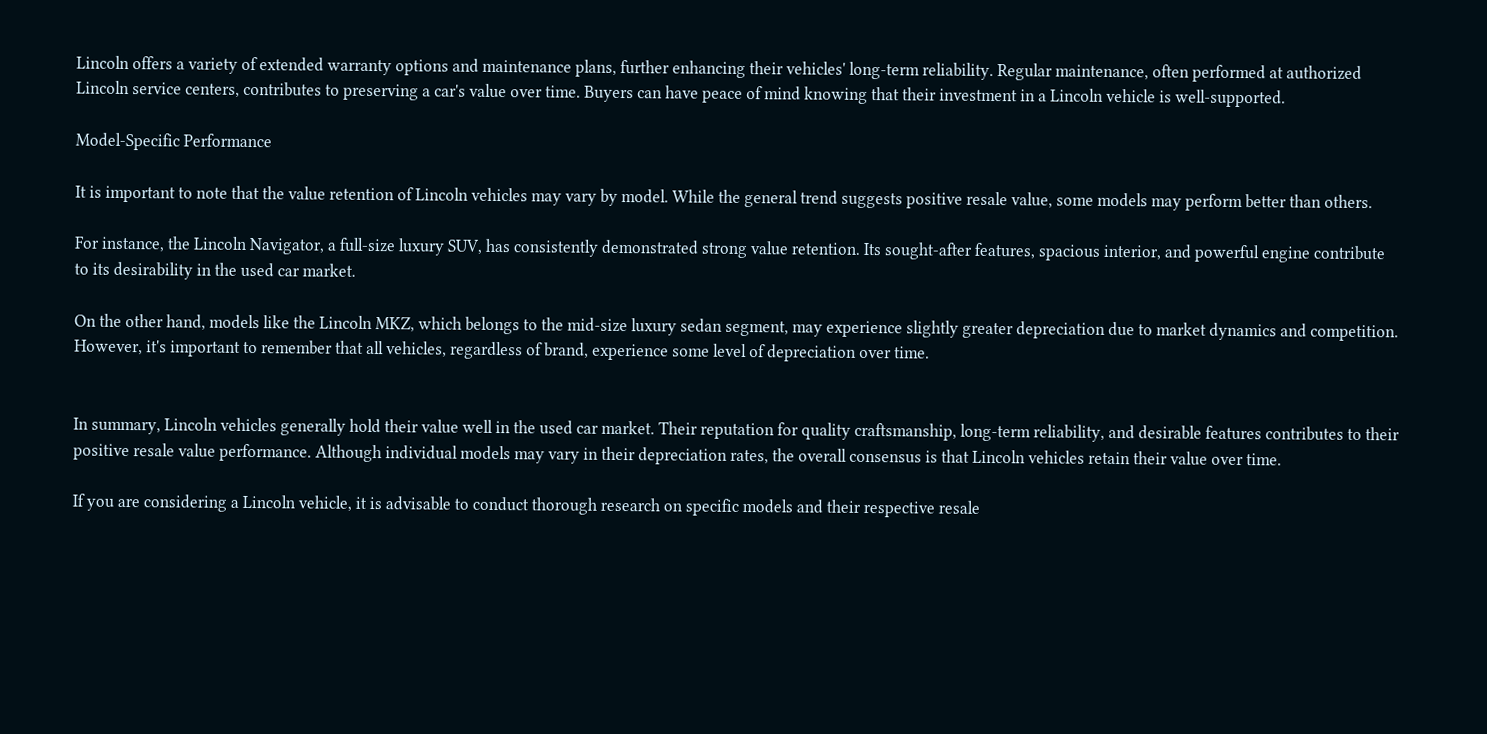Lincoln offers a variety of extended warranty options and maintenance plans, further enhancing their vehicles' long-term reliability. Regular maintenance, often performed at authorized Lincoln service centers, contributes to preserving a car's value over time. Buyers can have peace of mind knowing that their investment in a Lincoln vehicle is well-supported.

Model-Specific Performance

It is important to note that the value retention of Lincoln vehicles may vary by model. While the general trend suggests positive resale value, some models may perform better than others.

For instance, the Lincoln Navigator, a full-size luxury SUV, has consistently demonstrated strong value retention. Its sought-after features, spacious interior, and powerful engine contribute to its desirability in the used car market.

On the other hand, models like the Lincoln MKZ, which belongs to the mid-size luxury sedan segment, may experience slightly greater depreciation due to market dynamics and competition. However, it's important to remember that all vehicles, regardless of brand, experience some level of depreciation over time.


In summary, Lincoln vehicles generally hold their value well in the used car market. Their reputation for quality craftsmanship, long-term reliability, and desirable features contributes to their positive resale value performance. Although individual models may vary in their depreciation rates, the overall consensus is that Lincoln vehicles retain their value over time.

If you are considering a Lincoln vehicle, it is advisable to conduct thorough research on specific models and their respective resale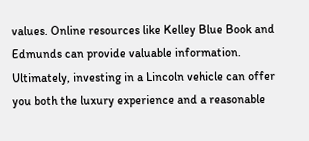values. Online resources like Kelley Blue Book and Edmunds can provide valuable information. Ultimately, investing in a Lincoln vehicle can offer you both the luxury experience and a reasonable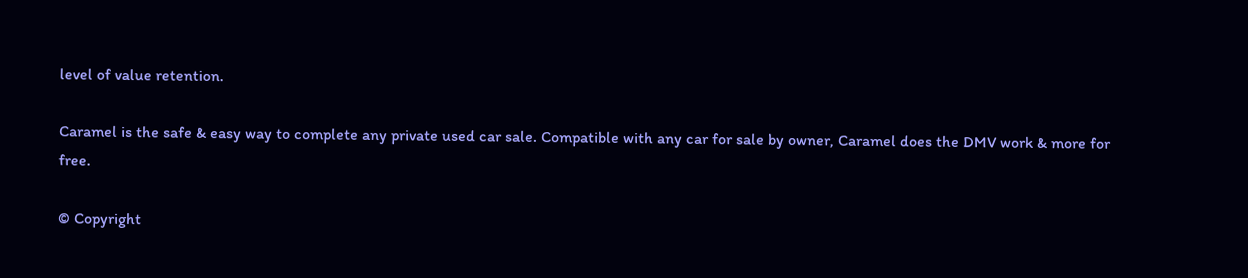level of value retention.

Caramel is the safe & easy way to complete any private used car sale. Compatible with any car for sale by owner, Caramel does the DMV work & more for free.

© Copyright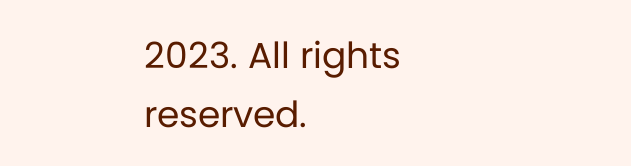2023. All rights reserved.